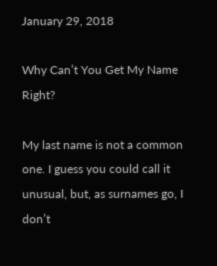January 29, 2018

Why Can’t You Get My Name Right?

My last name is not a common one. I guess you could call it unusual, but, as surnames go, I don’t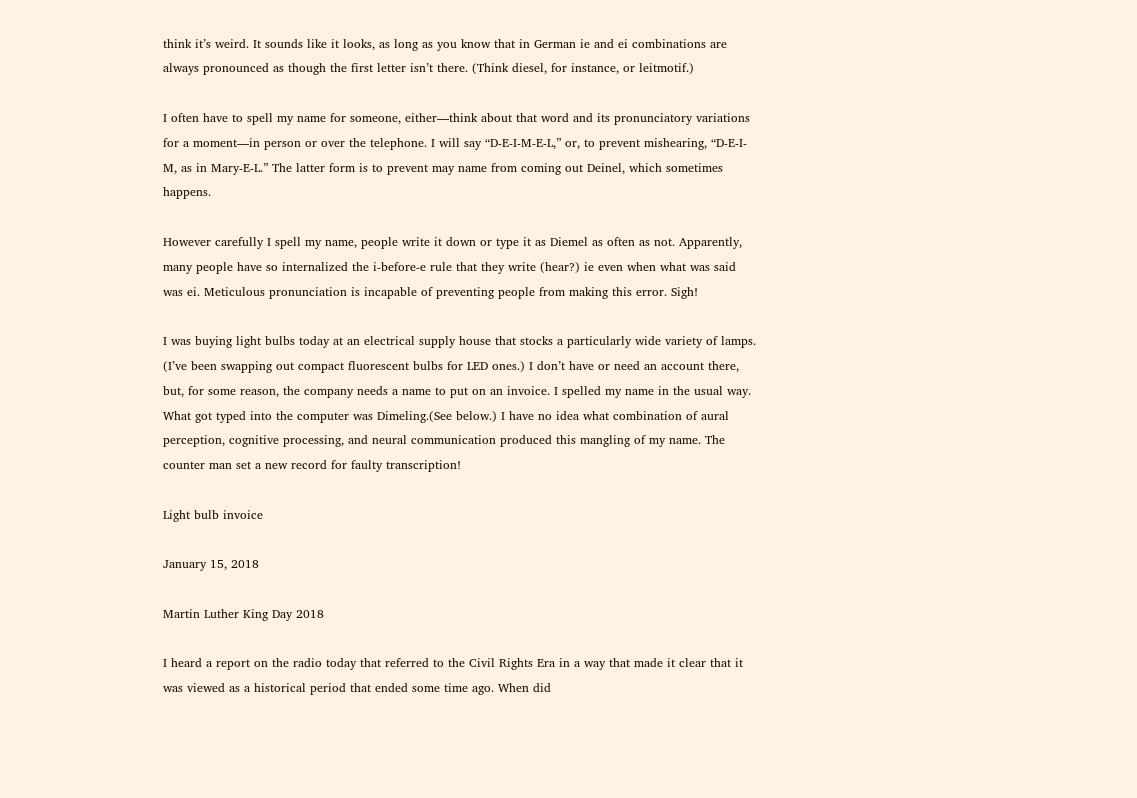think it’s weird. It sounds like it looks, as long as you know that in German ie and ei combinations are always pronounced as though the first letter isn’t there. (Think diesel, for instance, or leitmotif.)

I often have to spell my name for someone, either—think about that word and its pronunciatory variations for a moment—in person or over the telephone. I will say “D-E-I-M-E-L,” or, to prevent mishearing, “D-E-I-M, as in Mary-E-L.” The latter form is to prevent may name from coming out Deinel, which sometimes happens.

However carefully I spell my name, people write it down or type it as Diemel as often as not. Apparently, many people have so internalized the i-before-e rule that they write (hear?) ie even when what was said was ei. Meticulous pronunciation is incapable of preventing people from making this error. Sigh!

I was buying light bulbs today at an electrical supply house that stocks a particularly wide variety of lamps. (I’ve been swapping out compact fluorescent bulbs for LED ones.) I don’t have or need an account there, but, for some reason, the company needs a name to put on an invoice. I spelled my name in the usual way. What got typed into the computer was Dimeling.(See below.) I have no idea what combination of aural perception, cognitive processing, and neural communication produced this mangling of my name. The counter man set a new record for faulty transcription!

Light bulb invoice

January 15, 2018

Martin Luther King Day 2018

I heard a report on the radio today that referred to the Civil Rights Era in a way that made it clear that it was viewed as a historical period that ended some time ago. When did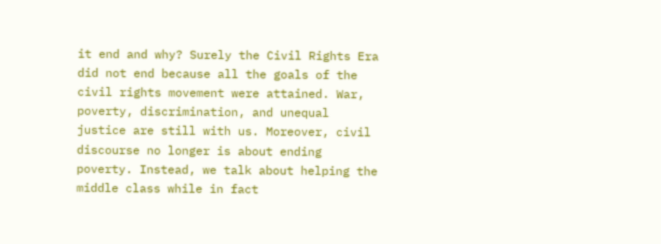it end and why? Surely the Civil Rights Era did not end because all the goals of the civil rights movement were attained. War, poverty, discrimination, and unequal justice are still with us. Moreover, civil discourse no longer is about ending poverty. Instead, we talk about helping the middle class while in fact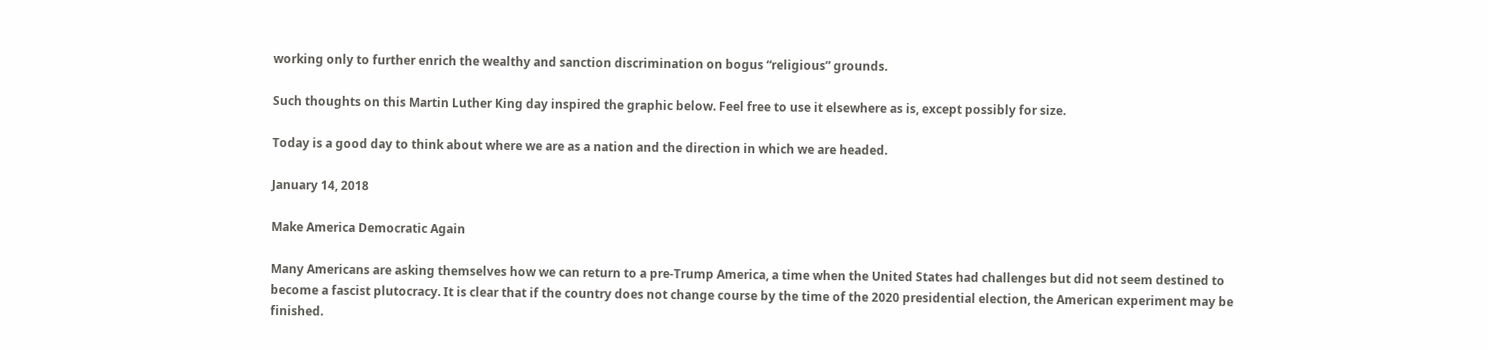working only to further enrich the wealthy and sanction discrimination on bogus “religious” grounds.

Such thoughts on this Martin Luther King day inspired the graphic below. Feel free to use it elsewhere as is, except possibly for size.

Today is a good day to think about where we are as a nation and the direction in which we are headed.

January 14, 2018

Make America Democratic Again

Many Americans are asking themselves how we can return to a pre-Trump America, a time when the United States had challenges but did not seem destined to become a fascist plutocracy. It is clear that if the country does not change course by the time of the 2020 presidential election, the American experiment may be finished.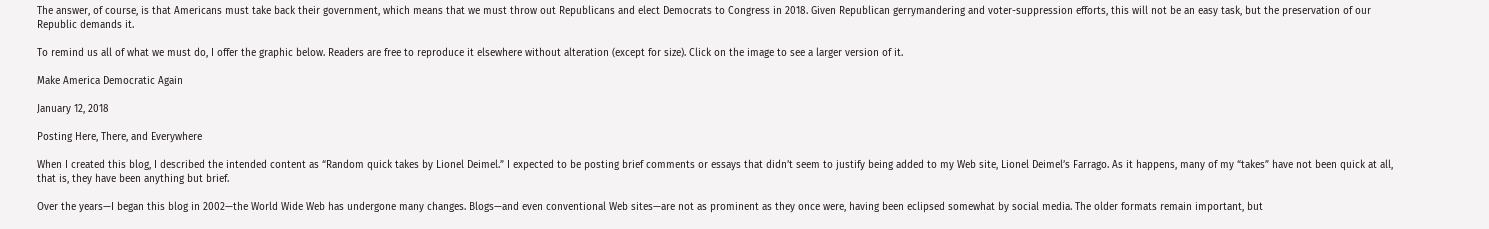The answer, of course, is that Americans must take back their government, which means that we must throw out Republicans and elect Democrats to Congress in 2018. Given Republican gerrymandering and voter-suppression efforts, this will not be an easy task, but the preservation of our Republic demands it.

To remind us all of what we must do, I offer the graphic below. Readers are free to reproduce it elsewhere without alteration (except for size). Click on the image to see a larger version of it.

Make America Democratic Again

January 12, 2018

Posting Here, There, and Everywhere

When I created this blog, I described the intended content as “Random quick takes by Lionel Deimel.” I expected to be posting brief comments or essays that didn’t seem to justify being added to my Web site, Lionel Deimel’s Farrago. As it happens, many of my “takes” have not been quick at all, that is, they have been anything but brief.

Over the years—I began this blog in 2002—the World Wide Web has undergone many changes. Blogs—and even conventional Web sites—are not as prominent as they once were, having been eclipsed somewhat by social media. The older formats remain important, but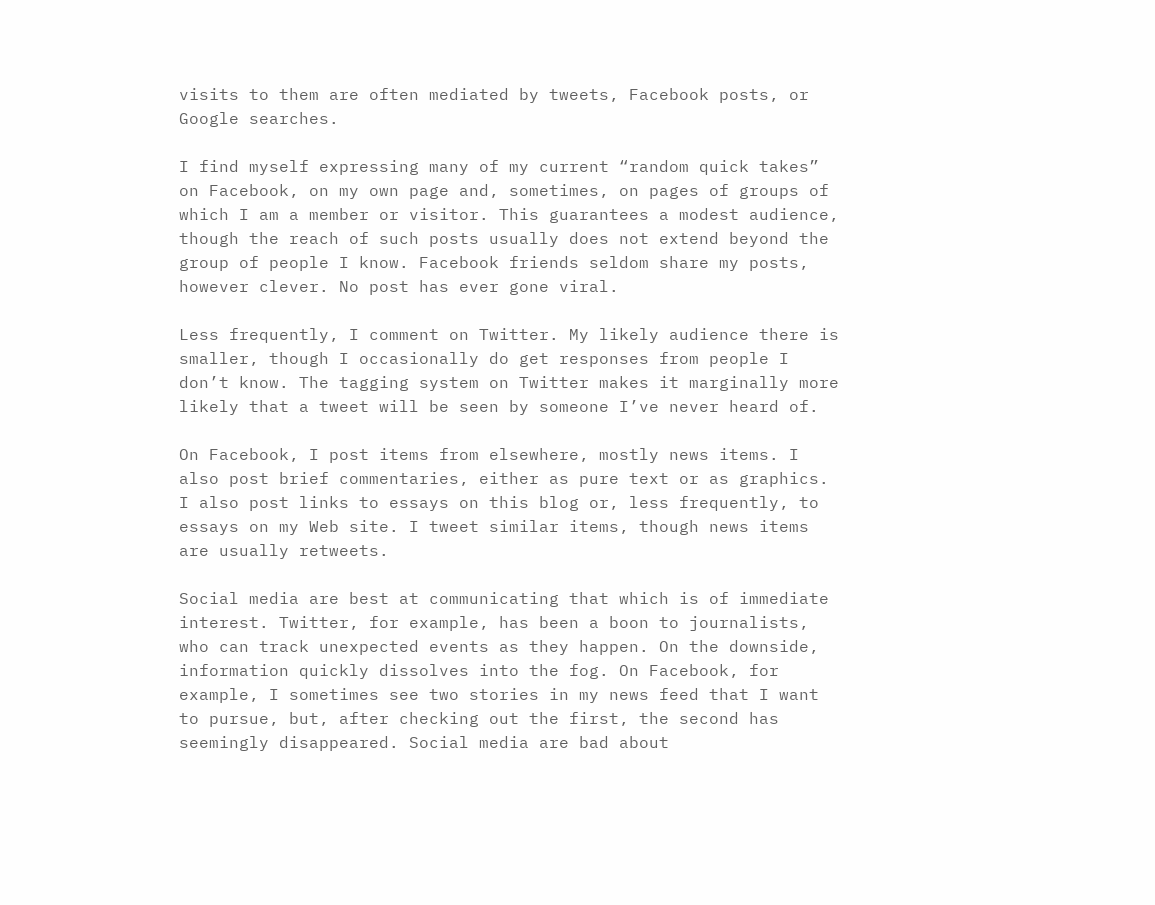visits to them are often mediated by tweets, Facebook posts, or Google searches.

I find myself expressing many of my current “random quick takes” on Facebook, on my own page and, sometimes, on pages of groups of which I am a member or visitor. This guarantees a modest audience, though the reach of such posts usually does not extend beyond the group of people I know. Facebook friends seldom share my posts, however clever. No post has ever gone viral.

Less frequently, I comment on Twitter. My likely audience there is smaller, though I occasionally do get responses from people I don’t know. The tagging system on Twitter makes it marginally more likely that a tweet will be seen by someone I’ve never heard of.

On Facebook, I post items from elsewhere, mostly news items. I also post brief commentaries, either as pure text or as graphics. I also post links to essays on this blog or, less frequently, to essays on my Web site. I tweet similar items, though news items are usually retweets.

Social media are best at communicating that which is of immediate interest. Twitter, for example, has been a boon to journalists, who can track unexpected events as they happen. On the downside,  information quickly dissolves into the fog. On Facebook, for example, I sometimes see two stories in my news feed that I want to pursue, but, after checking out the first, the second has seemingly disappeared. Social media are bad about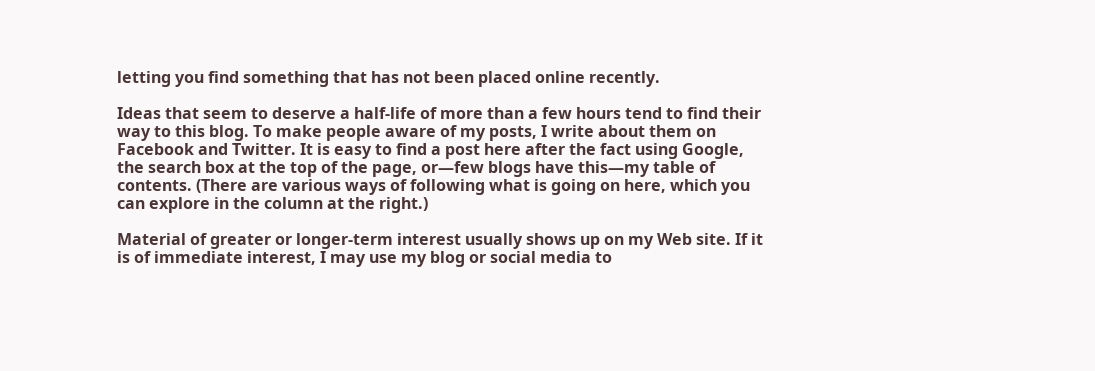letting you find something that has not been placed online recently.

Ideas that seem to deserve a half-life of more than a few hours tend to find their way to this blog. To make people aware of my posts, I write about them on Facebook and Twitter. It is easy to find a post here after the fact using Google, the search box at the top of the page, or—few blogs have this—my table of contents. (There are various ways of following what is going on here, which you can explore in the column at the right.)

Material of greater or longer-term interest usually shows up on my Web site. If it is of immediate interest, I may use my blog or social media to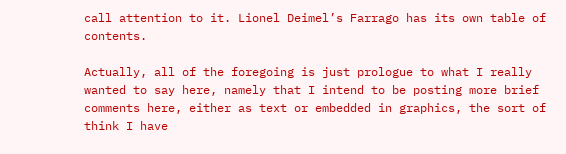call attention to it. Lionel Deimel’s Farrago has its own table of contents.

Actually, all of the foregoing is just prologue to what I really wanted to say here, namely that I intend to be posting more brief comments here, either as text or embedded in graphics, the sort of think I have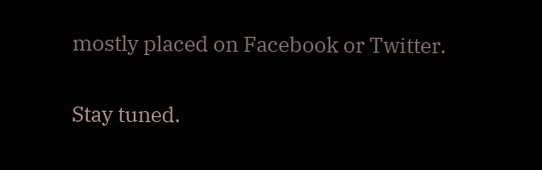mostly placed on Facebook or Twitter.

Stay tuned.